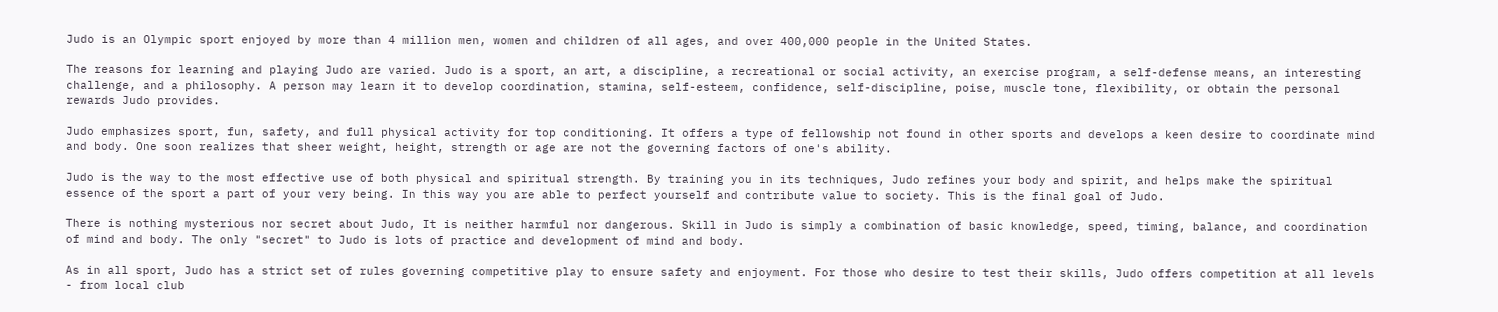Judo is an Olympic sport enjoyed by more than 4 million men, women and children of all ages, and over 400,000 people in the United States.

The reasons for learning and playing Judo are varied. Judo is a sport, an art, a discipline, a recreational or social activity, an exercise program, a self-defense means, an interesting challenge, and a philosophy. A person may learn it to develop coordination, stamina, self-esteem, confidence, self-discipline, poise, muscle tone, flexibility, or obtain the personal rewards Judo provides.

Judo emphasizes sport, fun, safety, and full physical activity for top conditioning. It offers a type of fellowship not found in other sports and develops a keen desire to coordinate mind and body. One soon realizes that sheer weight, height, strength or age are not the governing factors of one's ability.

Judo is the way to the most effective use of both physical and spiritual strength. By training you in its techniques, Judo refines your body and spirit, and helps make the spiritual essence of the sport a part of your very being. In this way you are able to perfect yourself and contribute value to society. This is the final goal of Judo.

There is nothing mysterious nor secret about Judo, It is neither harmful nor dangerous. Skill in Judo is simply a combination of basic knowledge, speed, timing, balance, and coordination of mind and body. The only "secret" to Judo is lots of practice and development of mind and body.

As in all sport, Judo has a strict set of rules governing competitive play to ensure safety and enjoyment. For those who desire to test their skills, Judo offers competition at all levels - from local club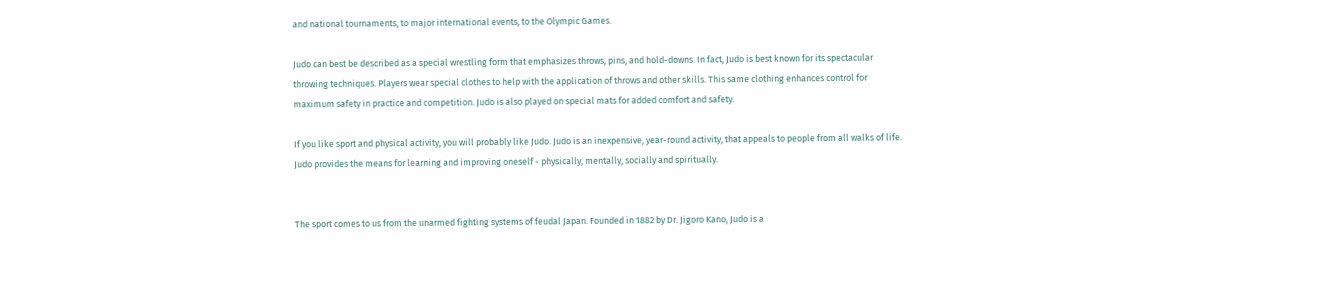and national tournaments, to major international events, to the Olympic Games.

Judo can best be described as a special wrestling form that emphasizes throws, pins, and hold-downs. In fact, Judo is best known for its spectacular throwing techniques. Players wear special clothes to help with the application of throws and other skills. This same clothing enhances control for maximum safety in practice and competition. Judo is also played on special mats for added comfort and safety.

If you like sport and physical activity, you will probably like Judo. Judo is an inexpensive, year-round activity, that appeals to people from all walks of life. Judo provides the means for learning and improving oneself - physically, mentally, socially and spiritually.


The sport comes to us from the unarmed fighting systems of feudal Japan. Founded in 1882 by Dr. Jigoro Kano, Judo is a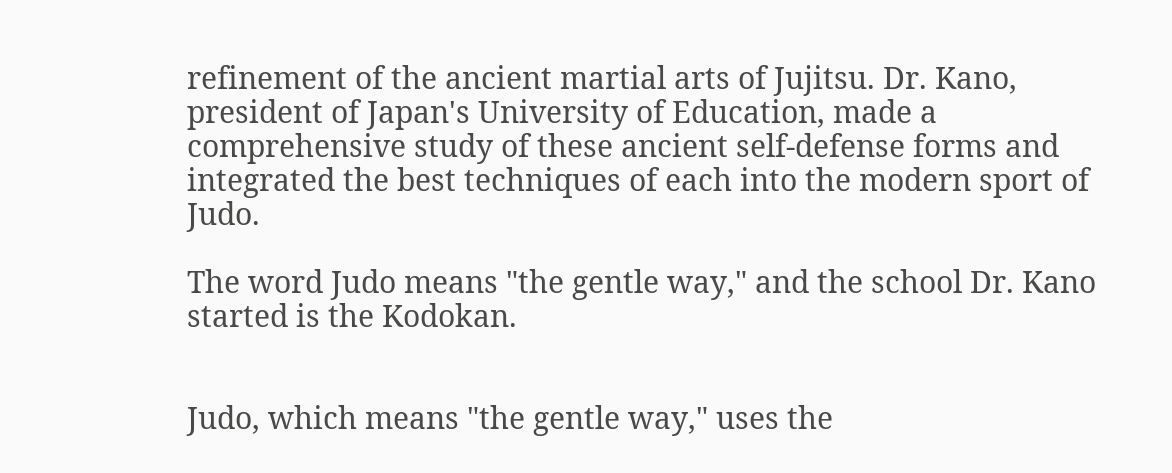refinement of the ancient martial arts of Jujitsu. Dr. Kano, president of Japan's University of Education, made a comprehensive study of these ancient self-defense forms and integrated the best techniques of each into the modern sport of Judo.

The word Judo means "the gentle way," and the school Dr. Kano started is the Kodokan.


Judo, which means "the gentle way," uses the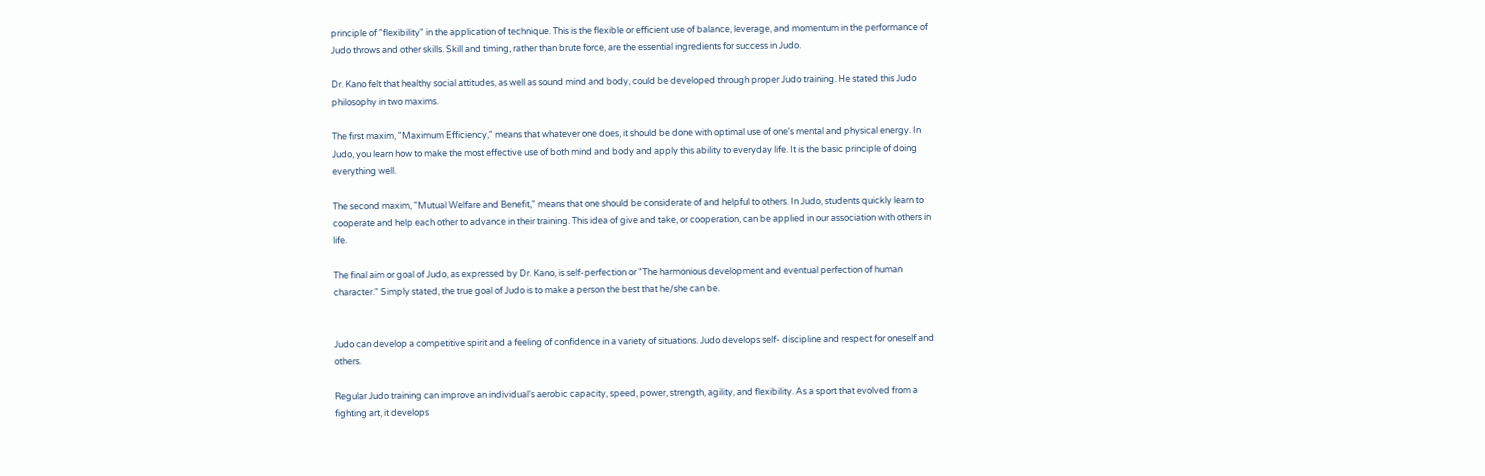principle of "flexibility" in the application of technique. This is the flexible or efficient use of balance, leverage, and momentum in the performance of Judo throws and other skills. Skill and timing, rather than brute force, are the essential ingredients for success in Judo.

Dr. Kano felt that healthy social attitudes, as well as sound mind and body, could be developed through proper Judo training. He stated this Judo philosophy in two maxims.

The first maxim, "Maximum Efficiency," means that whatever one does, it should be done with optimal use of one's mental and physical energy. In Judo, you learn how to make the most effective use of both mind and body and apply this ability to everyday life. It is the basic principle of doing everything well.

The second maxim, "Mutual Welfare and Benefit," means that one should be considerate of and helpful to others. In Judo, students quickly learn to cooperate and help each other to advance in their training. This idea of give and take, or cooperation, can be applied in our association with others in life.

The final aim or goal of Judo, as expressed by Dr. Kano, is self-perfection or "The harmonious development and eventual perfection of human character." Simply stated, the true goal of Judo is to make a person the best that he/she can be.


Judo can develop a competitive spirit and a feeling of confidence in a variety of situations. Judo develops self- discipline and respect for oneself and others.

Regular Judo training can improve an individual's aerobic capacity, speed, power, strength, agility, and flexibility. As a sport that evolved from a fighting art, it develops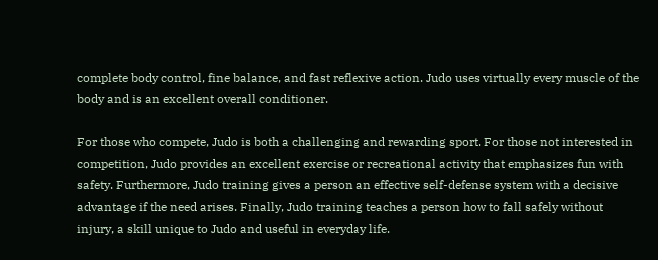complete body control, fine balance, and fast reflexive action. Judo uses virtually every muscle of the body and is an excellent overall conditioner.

For those who compete, Judo is both a challenging and rewarding sport. For those not interested in competition, Judo provides an excellent exercise or recreational activity that emphasizes fun with safety. Furthermore, Judo training gives a person an effective self-defense system with a decisive advantage if the need arises. Finally, Judo training teaches a person how to fall safely without injury, a skill unique to Judo and useful in everyday life.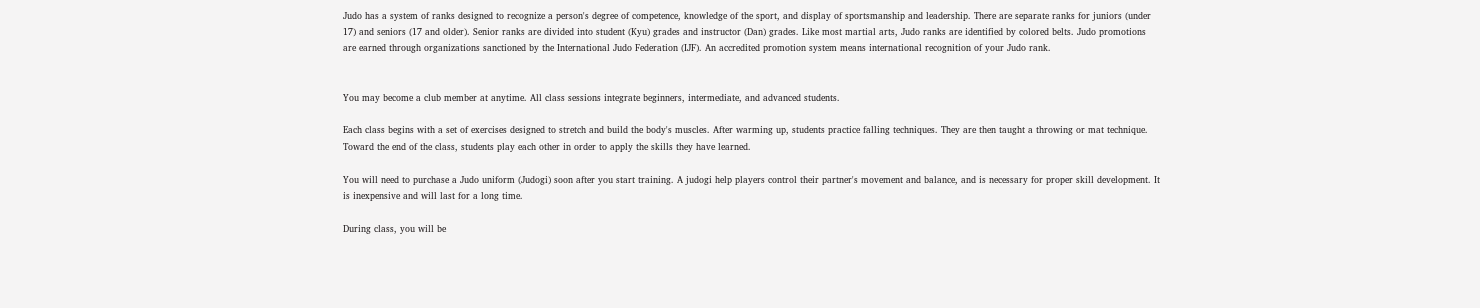Judo has a system of ranks designed to recognize a person's degree of competence, knowledge of the sport, and display of sportsmanship and leadership. There are separate ranks for juniors (under 17) and seniors (17 and older). Senior ranks are divided into student (Kyu) grades and instructor (Dan) grades. Like most martial arts, Judo ranks are identified by colored belts. Judo promotions are earned through organizations sanctioned by the International Judo Federation (IJF). An accredited promotion system means international recognition of your Judo rank.


You may become a club member at anytime. All class sessions integrate beginners, intermediate, and advanced students.

Each class begins with a set of exercises designed to stretch and build the body's muscles. After warming up, students practice falling techniques. They are then taught a throwing or mat technique. Toward the end of the class, students play each other in order to apply the skills they have learned.

You will need to purchase a Judo uniform (Judogi) soon after you start training. A judogi help players control their partner's movement and balance, and is necessary for proper skill development. It is inexpensive and will last for a long time.

During class, you will be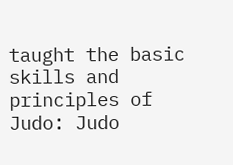taught the basic skills and principles of Judo: Judo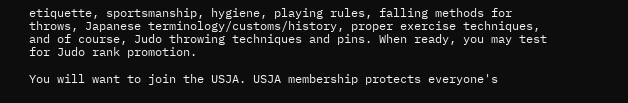etiquette, sportsmanship, hygiene, playing rules, falling methods for throws, Japanese terminology/customs/history, proper exercise techniques, and of course, Judo throwing techniques and pins. When ready, you may test for Judo rank promotion.

You will want to join the USJA. USJA membership protects everyone's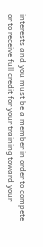interests and you must be a member in order to compete or to receive full credit for your training toward your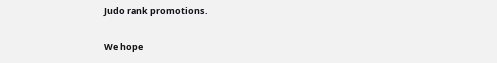Judo rank promotions.

We hope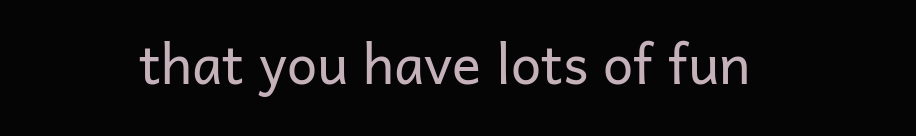that you have lots of fun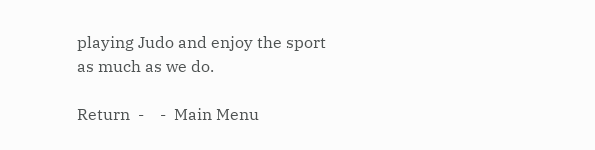playing Judo and enjoy the sport as much as we do.

Return  -    -  Main Menu